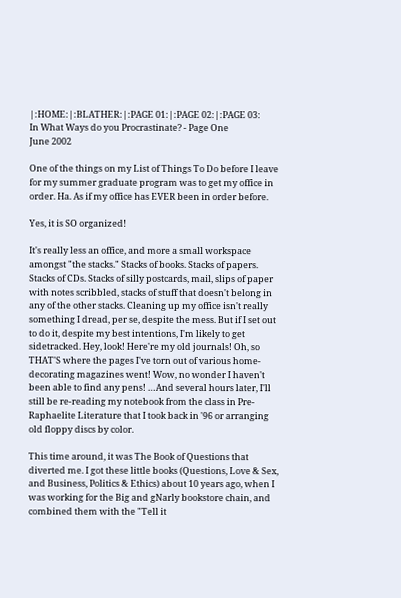|:HOME:|:BLATHER:|:PAGE 01:|:PAGE 02:|:PAGE 03:
In What Ways do you Procrastinate? - Page One
June 2002

One of the things on my List of Things To Do before I leave for my summer graduate program was to get my office in order. Ha. As if my office has EVER been in order before.

Yes, it is SO organized!

It's really less an office, and more a small workspace amongst "the stacks." Stacks of books. Stacks of papers. Stacks of CDs. Stacks of silly postcards, mail, slips of paper with notes scribbled, stacks of stuff that doesn't belong in any of the other stacks. Cleaning up my office isn't really something I dread, per se, despite the mess. But if I set out to do it, despite my best intentions, I'm likely to get sidetracked. Hey, look! Here're my old journals! Oh, so THAT'S where the pages I've torn out of various home-decorating magazines went! Wow, no wonder I haven't been able to find any pens! …And several hours later, I'll still be re-reading my notebook from the class in Pre-Raphaelite Literature that I took back in '96 or arranging old floppy discs by color.

This time around, it was The Book of Questions that diverted me. I got these little books (Questions, Love & Sex, and Business, Politics & Ethics) about 10 years ago, when I was working for the Big and gNarly bookstore chain, and combined them with the "Tell it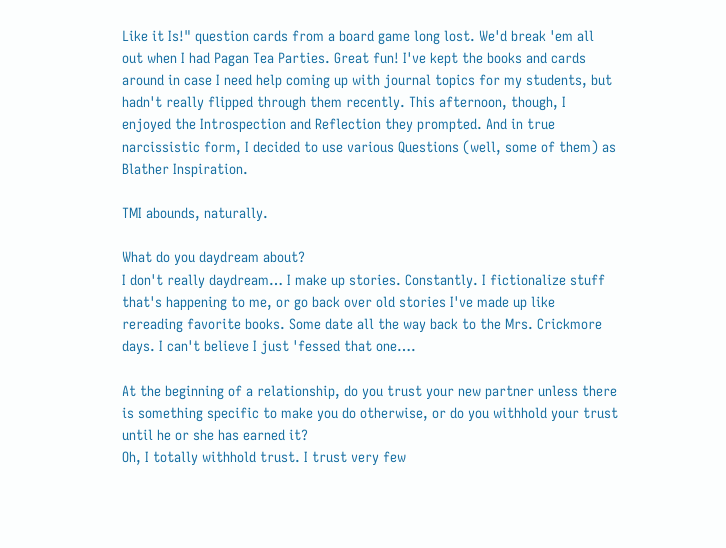Like it Is!" question cards from a board game long lost. We'd break 'em all out when I had Pagan Tea Parties. Great fun! I've kept the books and cards around in case I need help coming up with journal topics for my students, but hadn't really flipped through them recently. This afternoon, though, I enjoyed the Introspection and Reflection they prompted. And in true narcissistic form, I decided to use various Questions (well, some of them) as Blather Inspiration.

TMI abounds, naturally.

What do you daydream about?
I don't really daydream… I make up stories. Constantly. I fictionalize stuff that's happening to me, or go back over old stories I've made up like rereading favorite books. Some date all the way back to the Mrs. Crickmore days. I can't believe I just 'fessed that one….

At the beginning of a relationship, do you trust your new partner unless there is something specific to make you do otherwise, or do you withhold your trust until he or she has earned it?
Oh, I totally withhold trust. I trust very few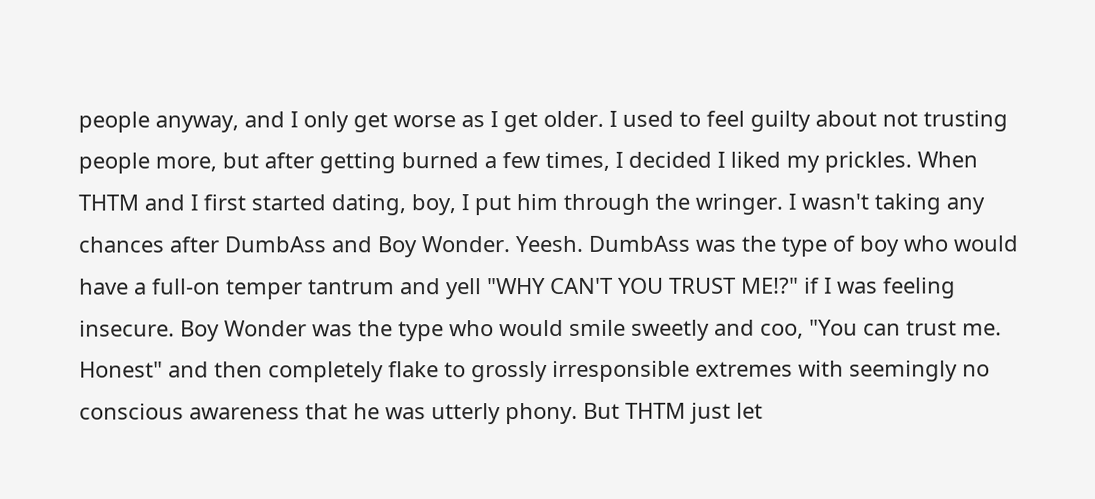people anyway, and I only get worse as I get older. I used to feel guilty about not trusting people more, but after getting burned a few times, I decided I liked my prickles. When THTM and I first started dating, boy, I put him through the wringer. I wasn't taking any chances after DumbAss and Boy Wonder. Yeesh. DumbAss was the type of boy who would have a full-on temper tantrum and yell "WHY CAN'T YOU TRUST ME!?" if I was feeling insecure. Boy Wonder was the type who would smile sweetly and coo, "You can trust me. Honest" and then completely flake to grossly irresponsible extremes with seemingly no conscious awareness that he was utterly phony. But THTM just let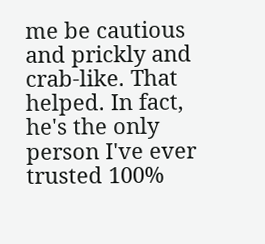me be cautious and prickly and crab-like. That helped. In fact, he's the only person I've ever trusted 100%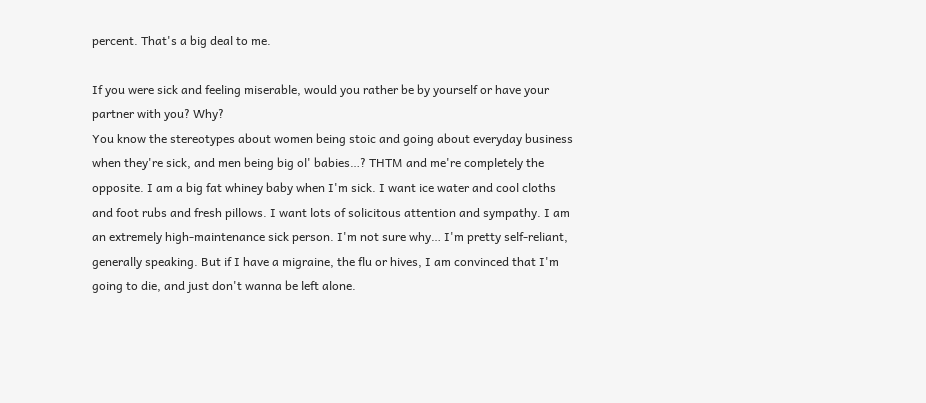percent. That's a big deal to me.

If you were sick and feeling miserable, would you rather be by yourself or have your partner with you? Why?
You know the stereotypes about women being stoic and going about everyday business when they're sick, and men being big ol' babies…? THTM and me're completely the opposite. I am a big fat whiney baby when I'm sick. I want ice water and cool cloths and foot rubs and fresh pillows. I want lots of solicitous attention and sympathy. I am an extremely high-maintenance sick person. I'm not sure why… I'm pretty self-reliant, generally speaking. But if I have a migraine, the flu or hives, I am convinced that I'm going to die, and just don't wanna be left alone.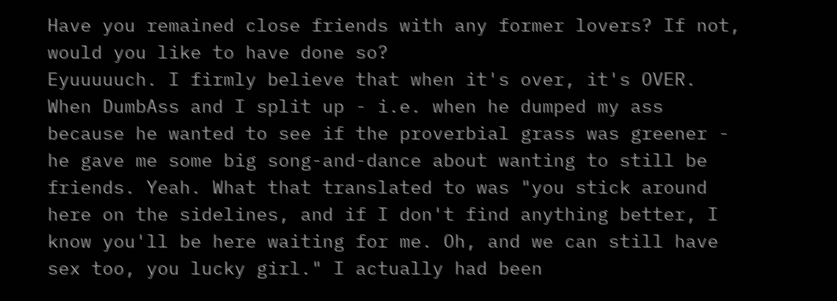Have you remained close friends with any former lovers? If not, would you like to have done so?
Eyuuuuuch. I firmly believe that when it's over, it's OVER. When DumbAss and I split up - i.e. when he dumped my ass because he wanted to see if the proverbial grass was greener - he gave me some big song-and-dance about wanting to still be friends. Yeah. What that translated to was "you stick around here on the sidelines, and if I don't find anything better, I know you'll be here waiting for me. Oh, and we can still have sex too, you lucky girl." I actually had been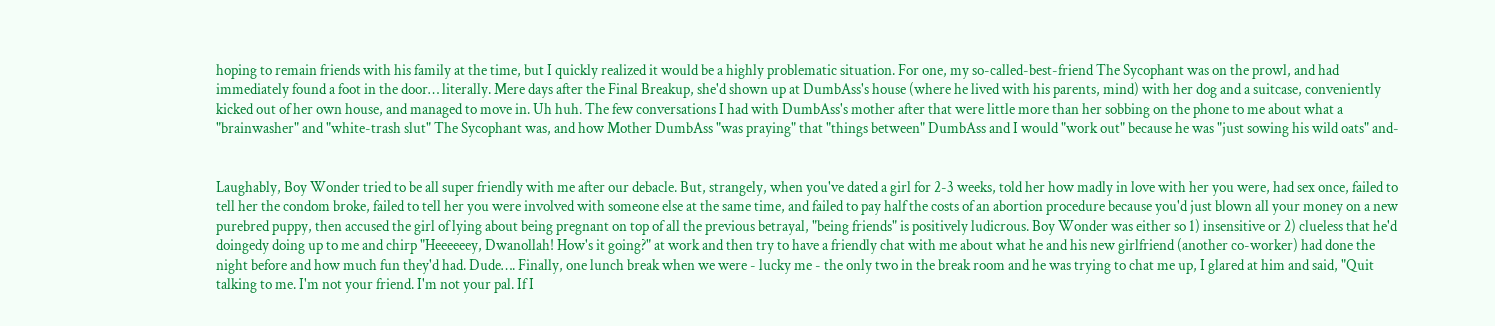hoping to remain friends with his family at the time, but I quickly realized it would be a highly problematic situation. For one, my so-called-best-friend The Sycophant was on the prowl, and had immediately found a foot in the door… literally. Mere days after the Final Breakup, she'd shown up at DumbAss's house (where he lived with his parents, mind) with her dog and a suitcase, conveniently kicked out of her own house, and managed to move in. Uh huh. The few conversations I had with DumbAss's mother after that were little more than her sobbing on the phone to me about what a "brainwasher" and "white-trash slut" The Sycophant was, and how Mother DumbAss "was praying" that "things between" DumbAss and I would "work out" because he was "just sowing his wild oats" and-


Laughably, Boy Wonder tried to be all super friendly with me after our debacle. But, strangely, when you've dated a girl for 2-3 weeks, told her how madly in love with her you were, had sex once, failed to tell her the condom broke, failed to tell her you were involved with someone else at the same time, and failed to pay half the costs of an abortion procedure because you'd just blown all your money on a new purebred puppy, then accused the girl of lying about being pregnant on top of all the previous betrayal, "being friends" is positively ludicrous. Boy Wonder was either so 1) insensitive or 2) clueless that he'd doingedy doing up to me and chirp "Heeeeeey, Dwanollah! How's it going?" at work and then try to have a friendly chat with me about what he and his new girlfriend (another co-worker) had done the night before and how much fun they'd had. Dude…. Finally, one lunch break when we were - lucky me - the only two in the break room and he was trying to chat me up, I glared at him and said, "Quit talking to me. I'm not your friend. I'm not your pal. If I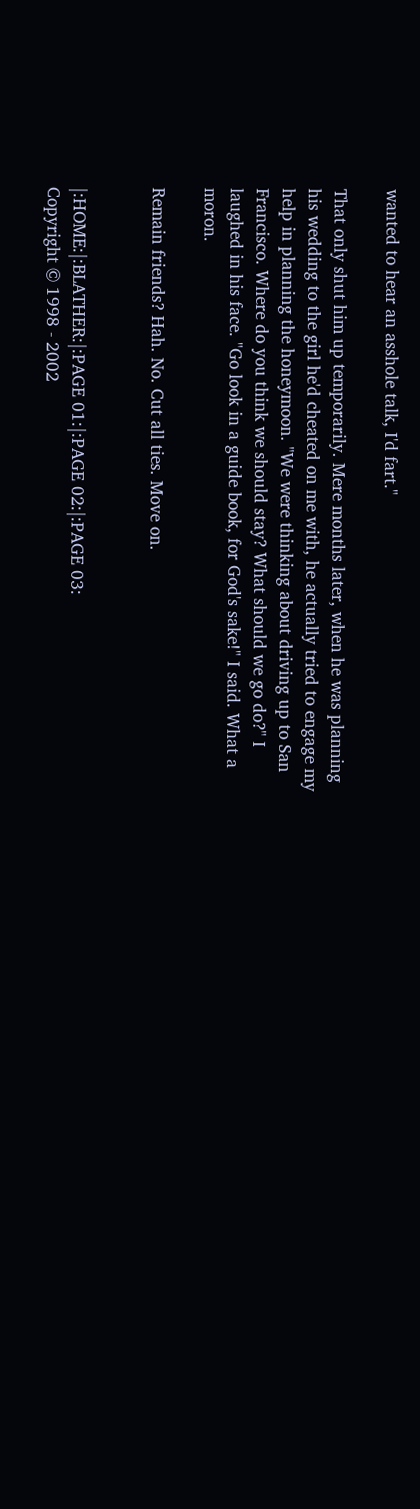wanted to hear an asshole talk, I'd fart."

That only shut him up temporarily. Mere months later, when he was planning his wedding to the girl he'd cheated on me with, he actually tried to engage my help in planning the honeymoon. "We were thinking about driving up to San Francisco. Where do you think we should stay? What should we go do?" I laughed in his face. "Go look in a guide book, for God's sake!" I said. What a moron.

Remain friends? Hah. No. Cut all ties. Move on.


|:HOME:|:BLATHER:|:PAGE 01:|:PAGE 02:|:PAGE 03:
Copyright © 1998 - 2002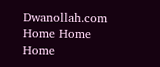Dwanollah.com
Home Home Home